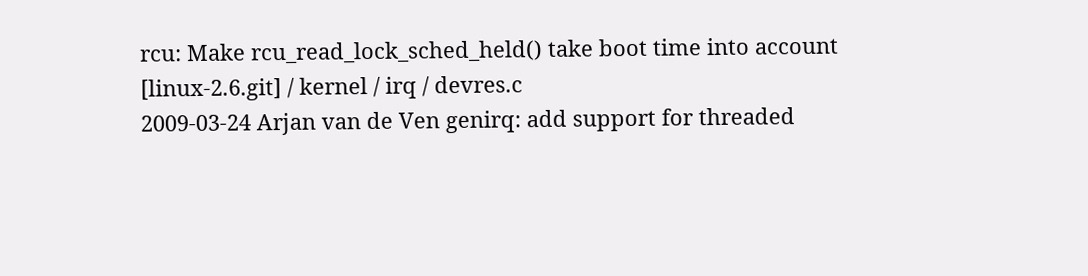rcu: Make rcu_read_lock_sched_held() take boot time into account
[linux-2.6.git] / kernel / irq / devres.c
2009-03-24 Arjan van de Ven genirq: add support for threaded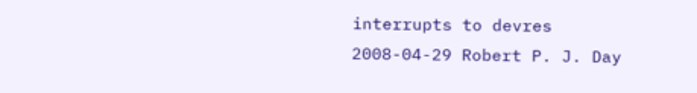interrupts to devres
2008-04-29 Robert P. J. Day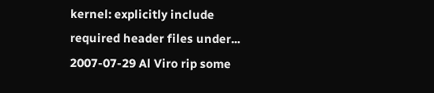kernel: explicitly include required header files under...
2007-07-29 Al Viro rip some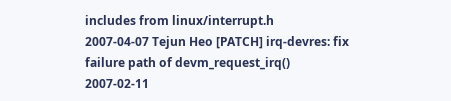includes from linux/interrupt.h
2007-04-07 Tejun Heo [PATCH] irq-devres: fix failure path of devm_request_irq()
2007-02-11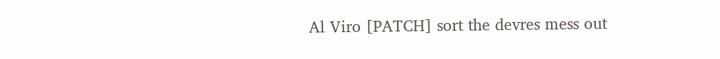Al Viro [PATCH] sort the devres mess out